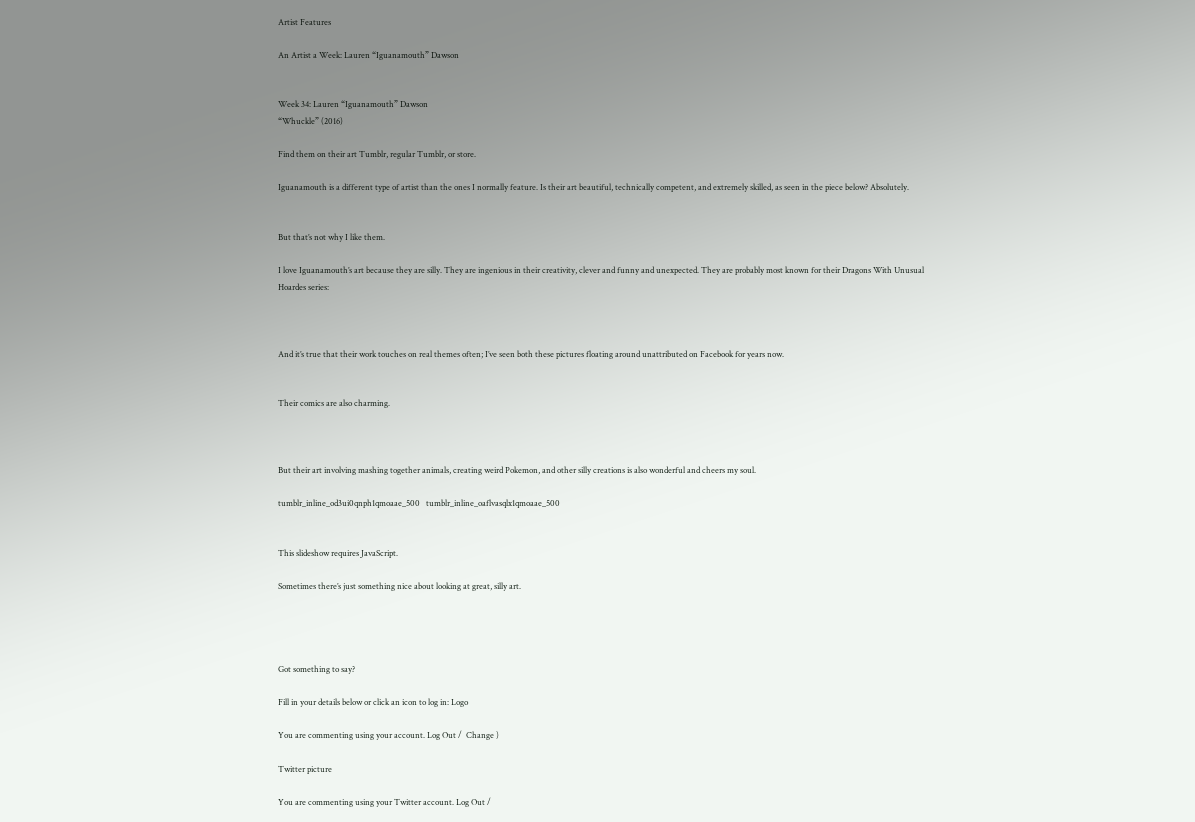Artist Features

An Artist a Week: Lauren “Iguanamouth” Dawson


Week 34: Lauren “Iguanamouth” Dawson
“Whuckle” (2016)

Find them on their art Tumblr, regular Tumblr, or store.

Iguanamouth is a different type of artist than the ones I normally feature. Is their art beautiful, technically competent, and extremely skilled, as seen in the piece below? Absolutely.


But that’s not why I like them.

I love Iguanamouth’s art because they are silly. They are ingenious in their creativity, clever and funny and unexpected. They are probably most known for their Dragons With Unusual Hoardes series:



And it’s true that their work touches on real themes often; I’ve seen both these pictures floating around unattributed on Facebook for years now.


Their comics are also charming.



But their art involving mashing together animals, creating weird Pokemon, and other silly creations is also wonderful and cheers my soul.

tumblr_inline_od3ui0qnph1qmoaae_500   tumblr_inline_oaflvasqlx1qmoaae_500


This slideshow requires JavaScript.

Sometimes there’s just something nice about looking at great, silly art.




Got something to say?

Fill in your details below or click an icon to log in: Logo

You are commenting using your account. Log Out /  Change )

Twitter picture

You are commenting using your Twitter account. Log Out /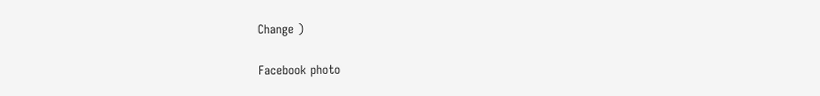Change )

Facebook photo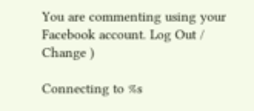You are commenting using your Facebook account. Log Out /  Change )

Connecting to %s